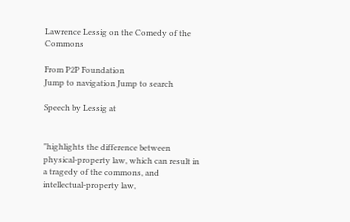Lawrence Lessig on the Comedy of the Commons

From P2P Foundation
Jump to navigation Jump to search

Speech by Lessig at


"highlights the difference between physical-property law, which can result in a tragedy of the commons, and intellectual-property law,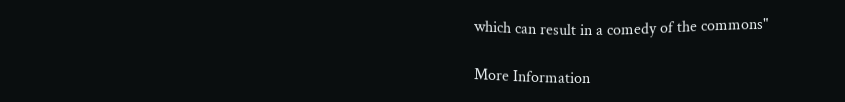which can result in a comedy of the commons"

More Information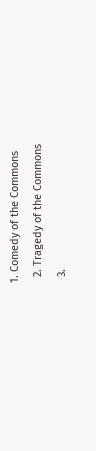1. Comedy of the Commons
  2. Tragedy of the Commons
  3.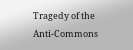Tragedy of the Anti-Commons